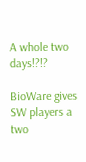A whole two days!?!?

BioWare gives SW players a two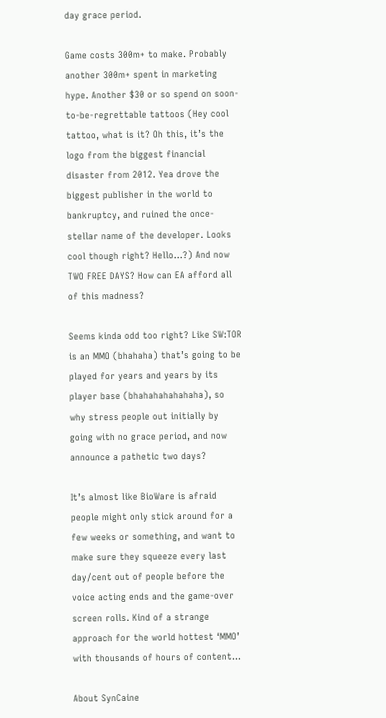day grace period.

Game costs 300m+ to make. Probably another 300m+ spent in marketing hype. Another $30 or so spend on soon-to-be-regrettable tattoos (Hey cool tattoo, what is it? Oh this, it’s the logo from the biggest financial disaster from 2012. Yea drove the biggest publisher in the world to bankruptcy, and ruined the once-stellar name of the developer. Looks cool though right? Hello…?) And now TWO FREE DAYS? How can EA afford all of this madness?

Seems kinda odd too right? Like SW:TOR is an MMO (bhahaha) that’s going to be played for years and years by its player base (bhahahahahahaha), so why stress people out initially by going with no grace period, and now announce a pathetic two days?

It’s almost like BioWare is afraid people might only stick around for a few weeks or something, and want to make sure they squeeze every last day/cent out of people before the voice acting ends and the game-over screen rolls. Kind of a strange approach for the world hottest ‘MMO’ with thousands of hours of content…

About SynCaine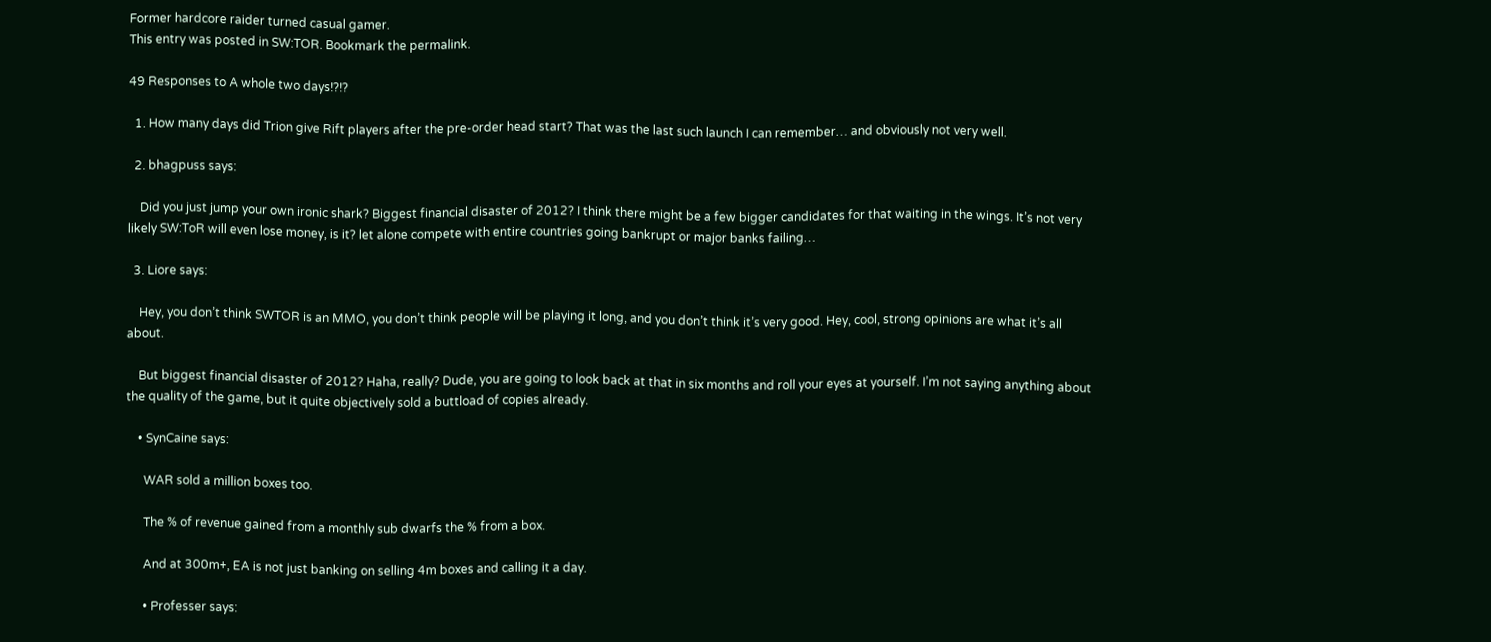Former hardcore raider turned casual gamer.
This entry was posted in SW:TOR. Bookmark the permalink.

49 Responses to A whole two days!?!?

  1. How many days did Trion give Rift players after the pre-order head start? That was the last such launch I can remember… and obviously not very well.

  2. bhagpuss says:

    Did you just jump your own ironic shark? Biggest financial disaster of 2012? I think there might be a few bigger candidates for that waiting in the wings. It’s not very likely SW:ToR will even lose money, is it? let alone compete with entire countries going bankrupt or major banks failing…

  3. Liore says:

    Hey, you don’t think SWTOR is an MMO, you don’t think people will be playing it long, and you don’t think it’s very good. Hey, cool, strong opinions are what it’s all about.

    But biggest financial disaster of 2012? Haha, really? Dude, you are going to look back at that in six months and roll your eyes at yourself. I’m not saying anything about the quality of the game, but it quite objectively sold a buttload of copies already.

    • SynCaine says:

      WAR sold a million boxes too.

      The % of revenue gained from a monthly sub dwarfs the % from a box.

      And at 300m+, EA is not just banking on selling 4m boxes and calling it a day.

      • Professer says: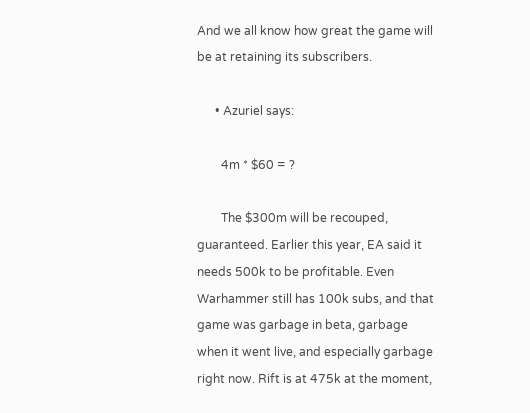And we all know how great the game will be at retaining its subscribers.

      • Azuriel says:

        4m * $60 = ?

        The $300m will be recouped, guaranteed. Earlier this year, EA said it needs 500k to be profitable. Even Warhammer still has 100k subs, and that game was garbage in beta, garbage when it went live, and especially garbage right now. Rift is at 475k at the moment,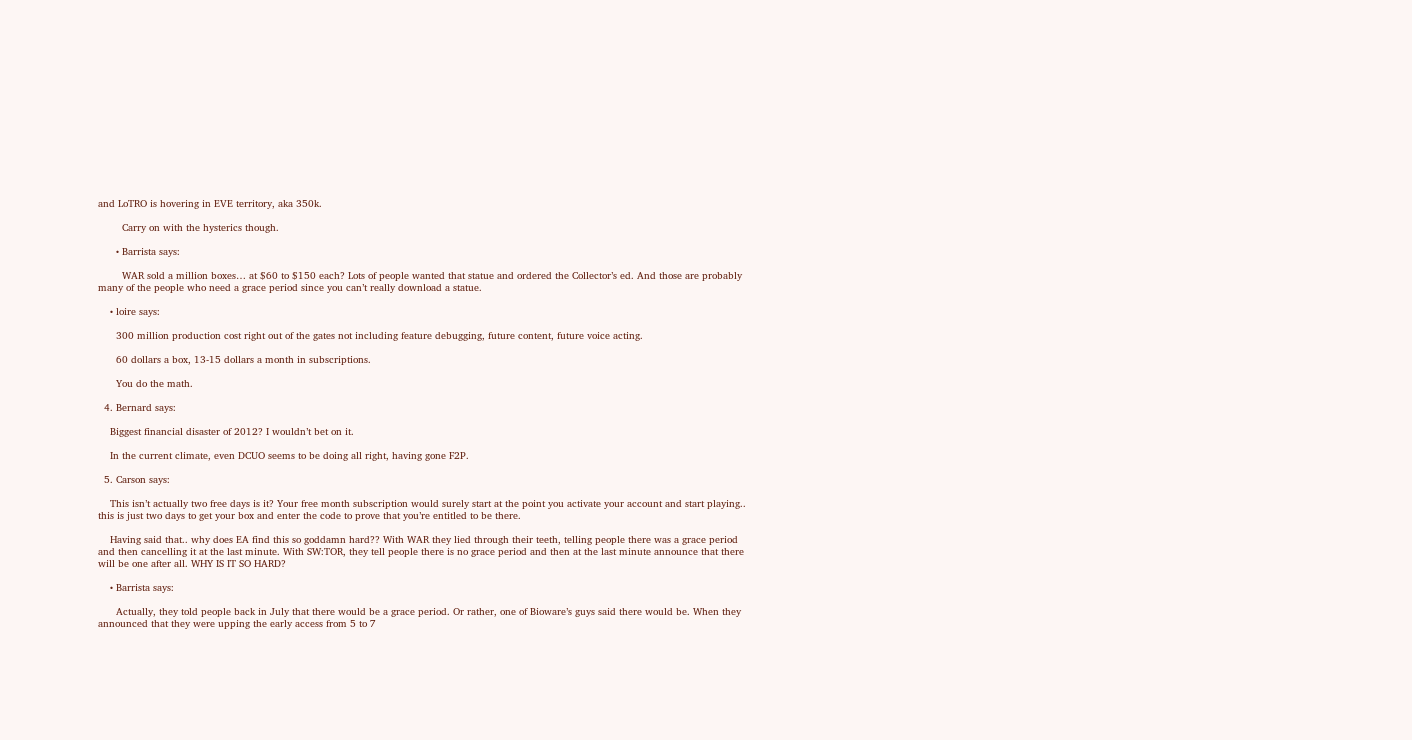and LoTRO is hovering in EVE territory, aka 350k.

        Carry on with the hysterics though.

      • Barrista says:

        WAR sold a million boxes… at $60 to $150 each? Lots of people wanted that statue and ordered the Collector’s ed. And those are probably many of the people who need a grace period since you can’t really download a statue.

    • loire says:

      300 million production cost right out of the gates not including feature debugging, future content, future voice acting.

      60 dollars a box, 13-15 dollars a month in subscriptions.

      You do the math.

  4. Bernard says:

    Biggest financial disaster of 2012? I wouldn’t bet on it.

    In the current climate, even DCUO seems to be doing all right, having gone F2P.

  5. Carson says:

    This isn’t actually two free days is it? Your free month subscription would surely start at the point you activate your account and start playing.. this is just two days to get your box and enter the code to prove that you’re entitled to be there.

    Having said that.. why does EA find this so goddamn hard?? With WAR they lied through their teeth, telling people there was a grace period and then cancelling it at the last minute. With SW:TOR, they tell people there is no grace period and then at the last minute announce that there will be one after all. WHY IS IT SO HARD?

    • Barrista says:

      Actually, they told people back in July that there would be a grace period. Or rather, one of Bioware’s guys said there would be. When they announced that they were upping the early access from 5 to 7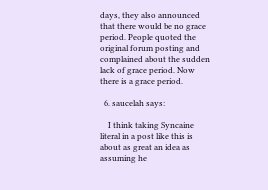days, they also announced that there would be no grace period. People quoted the original forum posting and complained about the sudden lack of grace period. Now there is a grace period.

  6. saucelah says:

    I think taking Syncaine literal in a post like this is about as great an idea as assuming he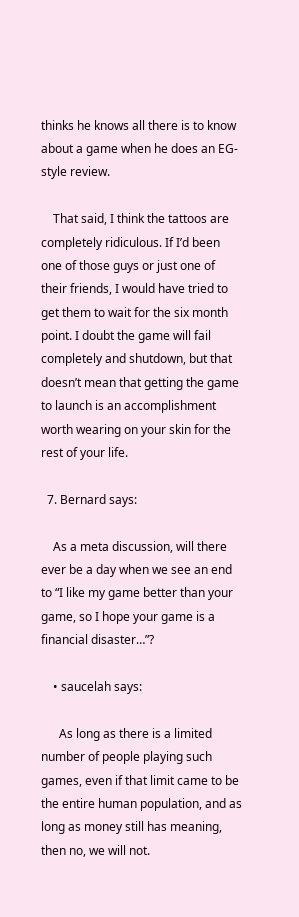thinks he knows all there is to know about a game when he does an EG-style review.

    That said, I think the tattoos are completely ridiculous. If I’d been one of those guys or just one of their friends, I would have tried to get them to wait for the six month point. I doubt the game will fail completely and shutdown, but that doesn’t mean that getting the game to launch is an accomplishment worth wearing on your skin for the rest of your life.

  7. Bernard says:

    As a meta discussion, will there ever be a day when we see an end to “I like my game better than your game, so I hope your game is a financial disaster…”?

    • saucelah says:

      As long as there is a limited number of people playing such games, even if that limit came to be the entire human population, and as long as money still has meaning, then no, we will not.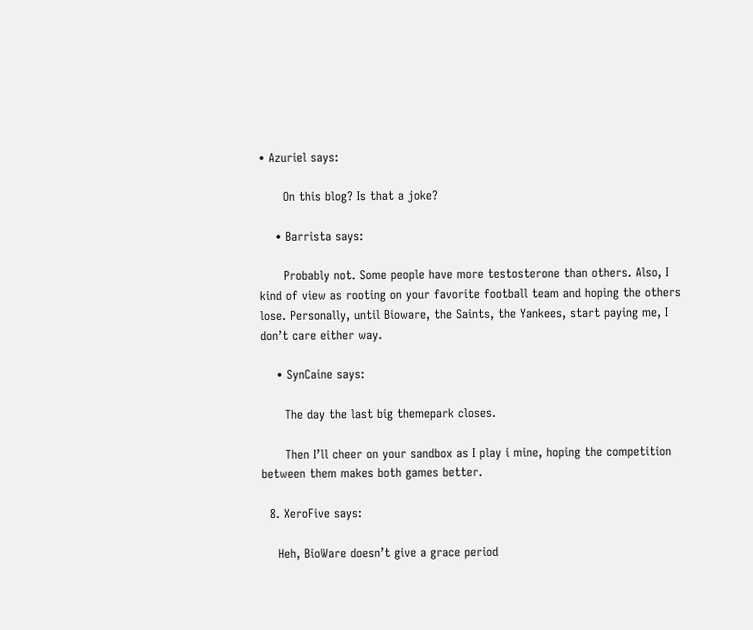• Azuriel says:

      On this blog? Is that a joke?

    • Barrista says:

      Probably not. Some people have more testosterone than others. Also, I kind of view as rooting on your favorite football team and hoping the others lose. Personally, until Bioware, the Saints, the Yankees, start paying me, I don’t care either way.

    • SynCaine says:

      The day the last big themepark closes.

      Then I’ll cheer on your sandbox as I play i mine, hoping the competition between them makes both games better.

  8. XeroFive says:

    Heh, BioWare doesn’t give a grace period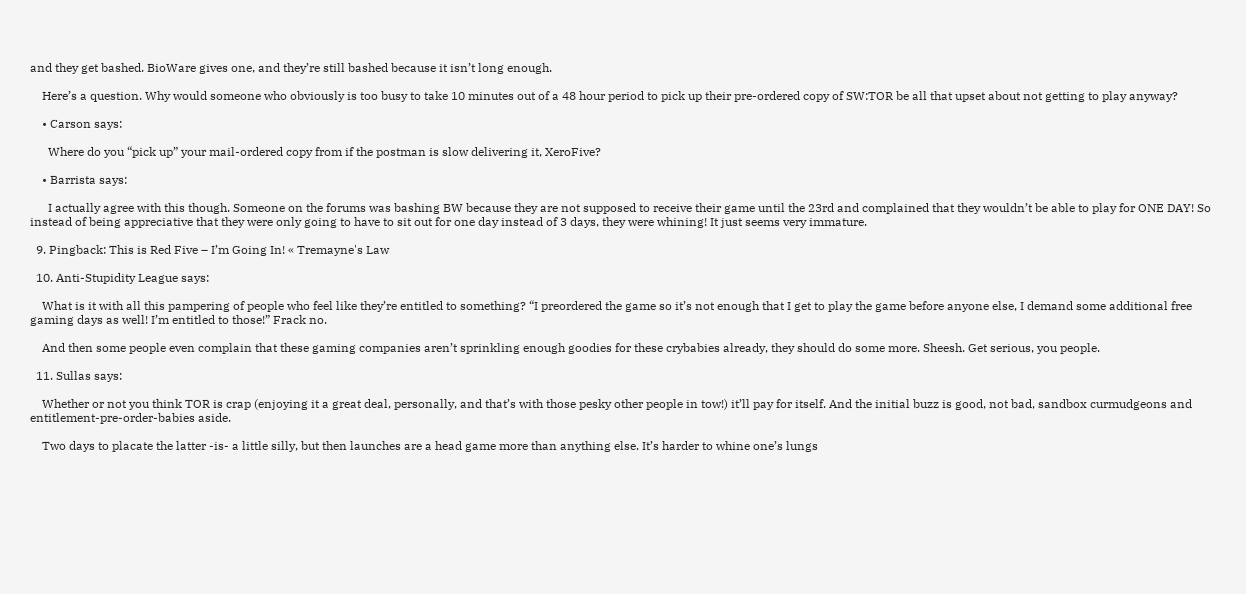and they get bashed. BioWare gives one, and they’re still bashed because it isn’t long enough.

    Here’s a question. Why would someone who obviously is too busy to take 10 minutes out of a 48 hour period to pick up their pre-ordered copy of SW:TOR be all that upset about not getting to play anyway?

    • Carson says:

      Where do you “pick up” your mail-ordered copy from if the postman is slow delivering it, XeroFive?

    • Barrista says:

      I actually agree with this though. Someone on the forums was bashing BW because they are not supposed to receive their game until the 23rd and complained that they wouldn’t be able to play for ONE DAY! So instead of being appreciative that they were only going to have to sit out for one day instead of 3 days, they were whining! It just seems very immature.

  9. Pingback: This is Red Five – I’m Going In! « Tremayne's Law

  10. Anti-Stupidity League says:

    What is it with all this pampering of people who feel like they’re entitled to something? “I preordered the game so it’s not enough that I get to play the game before anyone else, I demand some additional free gaming days as well! I’m entitled to those!” Frack no.

    And then some people even complain that these gaming companies aren’t sprinkling enough goodies for these crybabies already, they should do some more. Sheesh. Get serious, you people.

  11. Sullas says:

    Whether or not you think TOR is crap (enjoying it a great deal, personally, and that’s with those pesky other people in tow!) it’ll pay for itself. And the initial buzz is good, not bad, sandbox curmudgeons and entitlement-pre-order-babies aside.

    Two days to placate the latter -is- a little silly, but then launches are a head game more than anything else. It’s harder to whine one’s lungs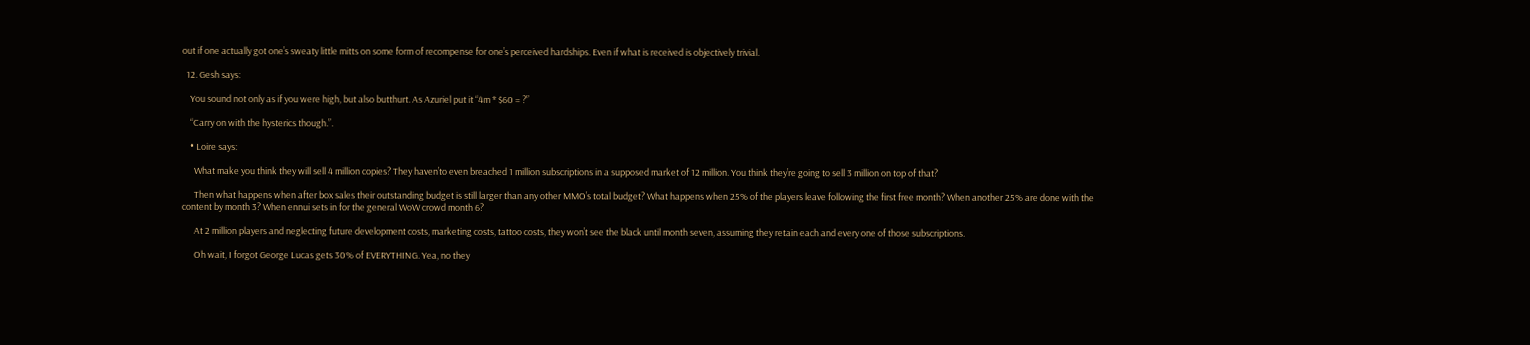out if one actually got one’s sweaty little mitts on some form of recompense for one’s perceived hardships. Even if what is received is objectively trivial.

  12. Gesh says:

    You sound not only as if you were high, but also butthurt. As Azuriel put it “4m * $60 = ?”

    “Carry on with the hysterics though.”.

    • Loire says:

      What make you think they will sell 4 million copies? They haven’to even breached 1 million subscriptions in a supposed market of 12 million. You think they’re going to sell 3 million on top of that?

      Then what happens when after box sales their outstanding budget is still larger than any other MMO’s total budget? What happens when 25% of the players leave following the first free month? When another 25% are done with the content by month 3? When ennui sets in for the general WoW crowd month 6?

      At 2 million players and neglecting future development costs, marketing costs, tattoo costs, they won’t see the black until month seven, assuming they retain each and every one of those subscriptions.

      Oh wait, I forgot George Lucas gets 30% of EVERYTHING. Yea, no they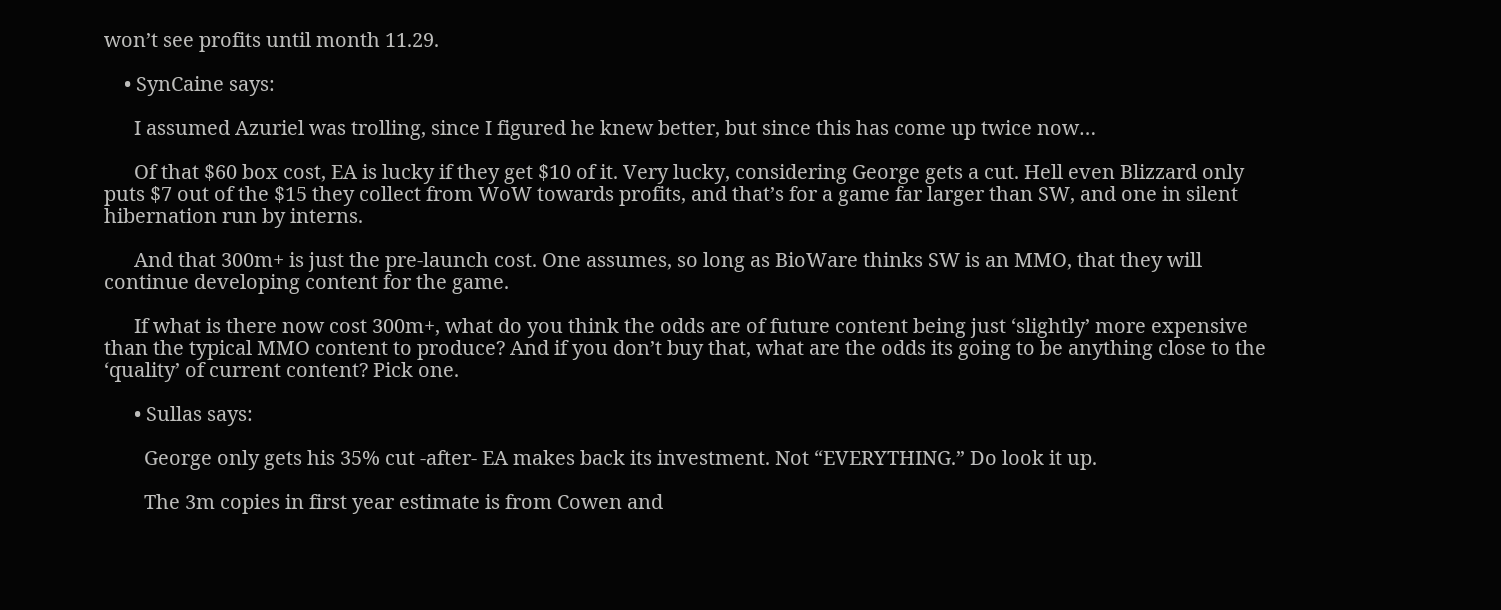won’t see profits until month 11.29.

    • SynCaine says:

      I assumed Azuriel was trolling, since I figured he knew better, but since this has come up twice now…

      Of that $60 box cost, EA is lucky if they get $10 of it. Very lucky, considering George gets a cut. Hell even Blizzard only puts $7 out of the $15 they collect from WoW towards profits, and that’s for a game far larger than SW, and one in silent hibernation run by interns.

      And that 300m+ is just the pre-launch cost. One assumes, so long as BioWare thinks SW is an MMO, that they will continue developing content for the game.

      If what is there now cost 300m+, what do you think the odds are of future content being just ‘slightly’ more expensive than the typical MMO content to produce? And if you don’t buy that, what are the odds its going to be anything close to the ‘quality’ of current content? Pick one.

      • Sullas says:

        George only gets his 35% cut -after- EA makes back its investment. Not “EVERYTHING.” Do look it up.

        The 3m copies in first year estimate is from Cowen and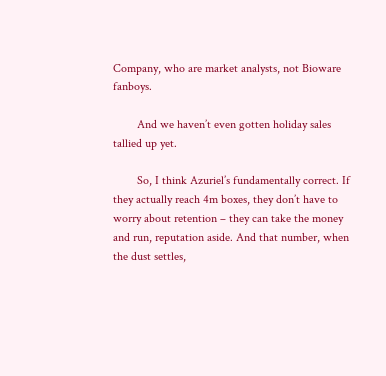Company, who are market analysts, not Bioware fanboys.

        And we haven’t even gotten holiday sales tallied up yet.

        So, I think Azuriel’s fundamentally correct. If they actually reach 4m boxes, they don’t have to worry about retention – they can take the money and run, reputation aside. And that number, when the dust settles,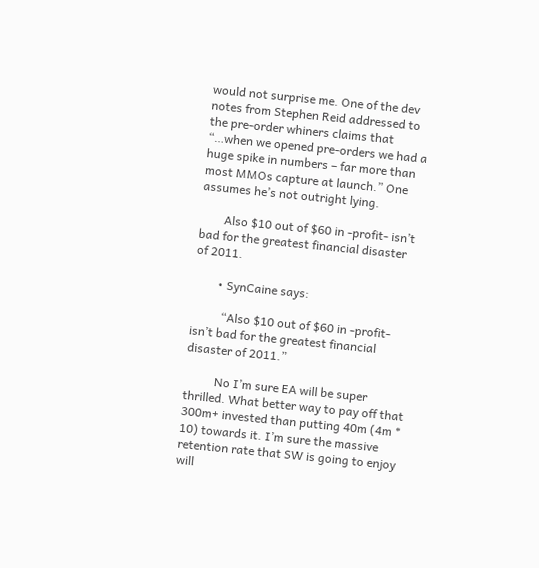would not surprise me. One of the dev notes from Stephen Reid addressed to the pre-order whiners claims that “…when we opened pre-orders we had a huge spike in numbers – far more than most MMOs capture at launch.” One assumes he’s not outright lying.

        Also $10 out of $60 in -profit- isn’t bad for the greatest financial disaster of 2011.

        • SynCaine says:

          “Also $10 out of $60 in -profit- isn’t bad for the greatest financial disaster of 2011.”

          No I’m sure EA will be super thrilled. What better way to pay off that 300m+ invested than putting 40m (4m * 10) towards it. I’m sure the massive retention rate that SW is going to enjoy will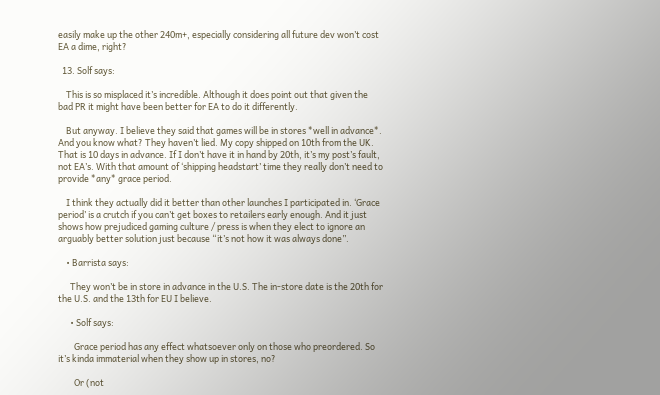easily make up the other 240m+, especially considering all future dev won’t cost EA a dime, right?

  13. Solf says:

    This is so misplaced it’s incredible. Although it does point out that given the bad PR it might have been better for EA to do it differently.

    But anyway. I believe they said that games will be in stores *well in advance*. And you know what? They haven’t lied. My copy shipped on 10th from the UK. That is 10 days in advance. If I don’t have it in hand by 20th, it’s my post’s fault, not EA’s. With that amount of ‘shipping headstart’ time they really don’t need to provide *any* grace period.

    I think they actually did it better than other launches I participated in. ‘Grace period’ is a crutch if you can’t get boxes to retailers early enough. And it just shows how prejudiced gaming culture / press is when they elect to ignore an arguably better solution just because “it’s not how it was always done”.

    • Barrista says:

      They won’t be in store in advance in the U.S. The in-store date is the 20th for the U.S. and the 13th for EU I believe.

      • Solf says:

        Grace period has any effect whatsoever only on those who preordered. So it’s kinda immaterial when they show up in stores, no?

        Or (not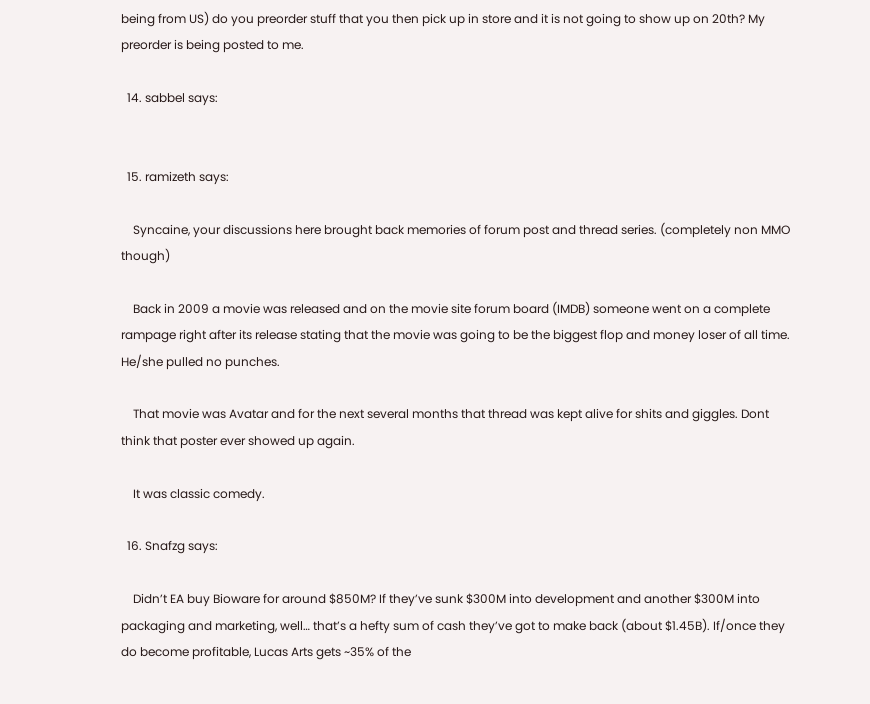being from US) do you preorder stuff that you then pick up in store and it is not going to show up on 20th? My preorder is being posted to me.

  14. sabbel says:


  15. ramizeth says:

    Syncaine, your discussions here brought back memories of forum post and thread series. (completely non MMO though)

    Back in 2009 a movie was released and on the movie site forum board (IMDB) someone went on a complete rampage right after its release stating that the movie was going to be the biggest flop and money loser of all time. He/she pulled no punches.

    That movie was Avatar and for the next several months that thread was kept alive for shits and giggles. Dont think that poster ever showed up again.

    It was classic comedy.

  16. Snafzg says:

    Didn’t EA buy Bioware for around $850M? If they’ve sunk $300M into development and another $300M into packaging and marketing, well… that’s a hefty sum of cash they’ve got to make back (about $1.45B). If/once they do become profitable, Lucas Arts gets ~35% of the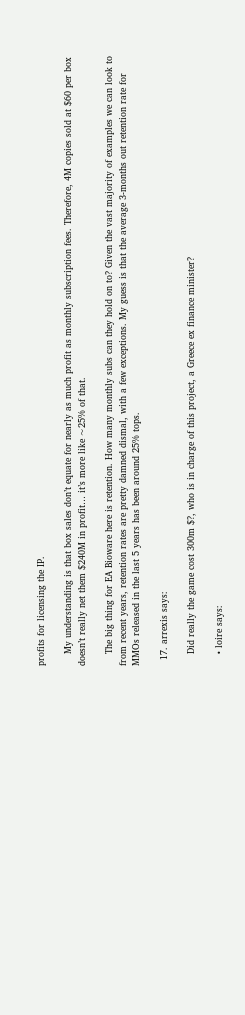profits for licensing the IP.

    My understanding is that box sales don’t equate for nearly as much profit as monthly subscription fees. Therefore, 4M copies sold at $60 per box doesn’t really net them $240M in profit… it’s more like ~25% of that.

    The big thing for EA Bioware here is retention. How many monthly subs can they hold on to? Given the vast majority of examples we can look to from recent years, retention rates are pretty damned dismal, with a few exceptions. My guess is that the average 3-months out retention rate for MMOs released in the last 5 years has been around 25% tops.

  17. arrexis says:

    Did really the game cost 300m $?, who is in charge of this project, a Greece ex finance minister?

    • loire says: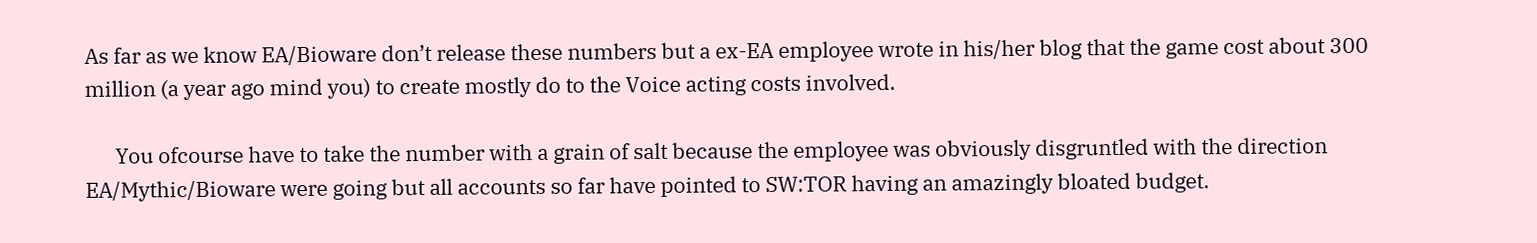As far as we know EA/Bioware don’t release these numbers but a ex-EA employee wrote in his/her blog that the game cost about 300 million (a year ago mind you) to create mostly do to the Voice acting costs involved.

      You ofcourse have to take the number with a grain of salt because the employee was obviously disgruntled with the direction EA/Mythic/Bioware were going but all accounts so far have pointed to SW:TOR having an amazingly bloated budget.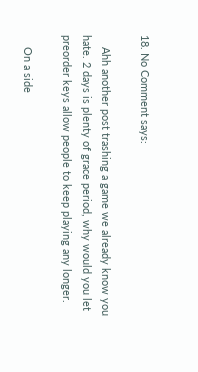18. No Comment says:

    Ahh another post trashing a game we already know you hate. 2 days is plenty of grace period, why would you let preorder keys allow people to keep playing any longer.

    On a side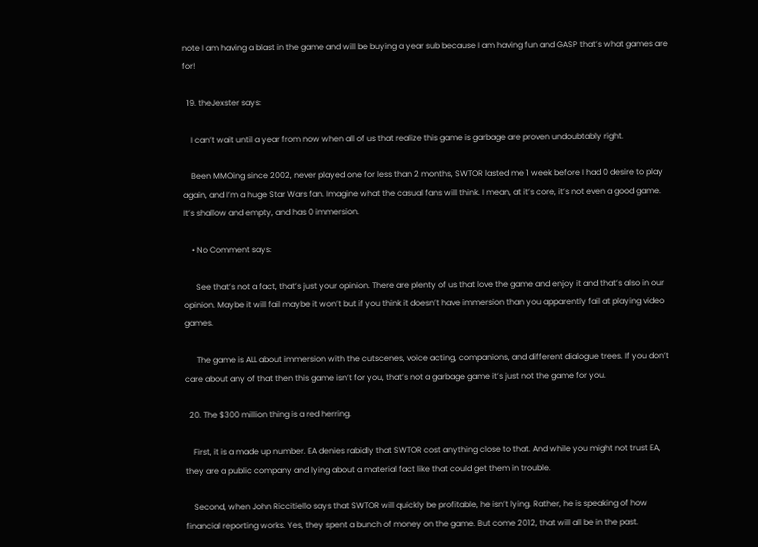note I am having a blast in the game and will be buying a year sub because I am having fun and GASP that’s what games are for!

  19. theJexster says:

    I can’t wait until a year from now when all of us that realize this game is garbage are proven undoubtably right.

    Been MMOing since 2002, never played one for less than 2 months, SWTOR lasted me 1 week before I had 0 desire to play again, and I’m a huge Star Wars fan. Imagine what the casual fans will think. I mean, at it’s core, it’s not even a good game. It’s shallow and empty, and has 0 immersion.

    • No Comment says:

      See that’s not a fact, that’s just your opinion. There are plenty of us that love the game and enjoy it and that’s also in our opinion. Maybe it will fail maybe it won’t but if you think it doesn’t have immersion than you apparently fail at playing video games.

      The game is ALL about immersion with the cutscenes, voice acting, companions, and different dialogue trees. If you don’t care about any of that then this game isn’t for you, that’s not a garbage game it’s just not the game for you.

  20. The $300 million thing is a red herring.

    First, it is a made up number. EA denies rabidly that SWTOR cost anything close to that. And while you might not trust EA, they are a public company and lying about a material fact like that could get them in trouble.

    Second, when John Riccitiello says that SWTOR will quickly be profitable, he isn’t lying. Rather, he is speaking of how financial reporting works. Yes, they spent a bunch of money on the game. But come 2012, that will all be in the past.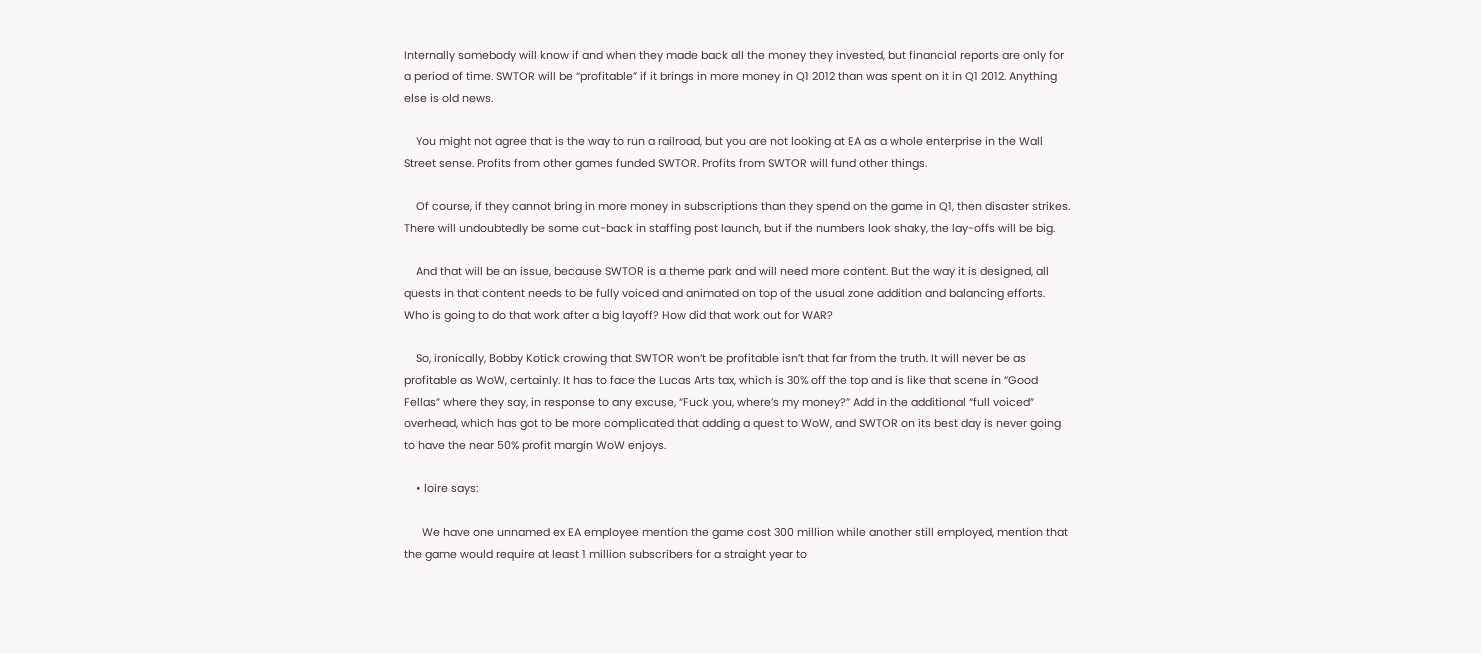Internally somebody will know if and when they made back all the money they invested, but financial reports are only for a period of time. SWTOR will be “profitable” if it brings in more money in Q1 2012 than was spent on it in Q1 2012. Anything else is old news.

    You might not agree that is the way to run a railroad, but you are not looking at EA as a whole enterprise in the Wall Street sense. Profits from other games funded SWTOR. Profits from SWTOR will fund other things.

    Of course, if they cannot bring in more money in subscriptions than they spend on the game in Q1, then disaster strikes. There will undoubtedly be some cut-back in staffing post launch, but if the numbers look shaky, the lay-offs will be big.

    And that will be an issue, because SWTOR is a theme park and will need more content. But the way it is designed, all quests in that content needs to be fully voiced and animated on top of the usual zone addition and balancing efforts. Who is going to do that work after a big layoff? How did that work out for WAR?

    So, ironically, Bobby Kotick crowing that SWTOR won’t be profitable isn’t that far from the truth. It will never be as profitable as WoW, certainly. It has to face the Lucas Arts tax, which is 30% off the top and is like that scene in “Good Fellas” where they say, in response to any excuse, “Fuck you, where’s my money?” Add in the additional “full voiced” overhead, which has got to be more complicated that adding a quest to WoW, and SWTOR on its best day is never going to have the near 50% profit margin WoW enjoys.

    • loire says:

      We have one unnamed ex EA employee mention the game cost 300 million while another still employed, mention that the game would require at least 1 million subscribers for a straight year to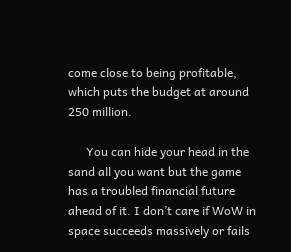come close to being profitable, which puts the budget at around 250 million.

      You can hide your head in the sand all you want but the game has a troubled financial future ahead of it. I don’t care if WoW in space succeeds massively or fails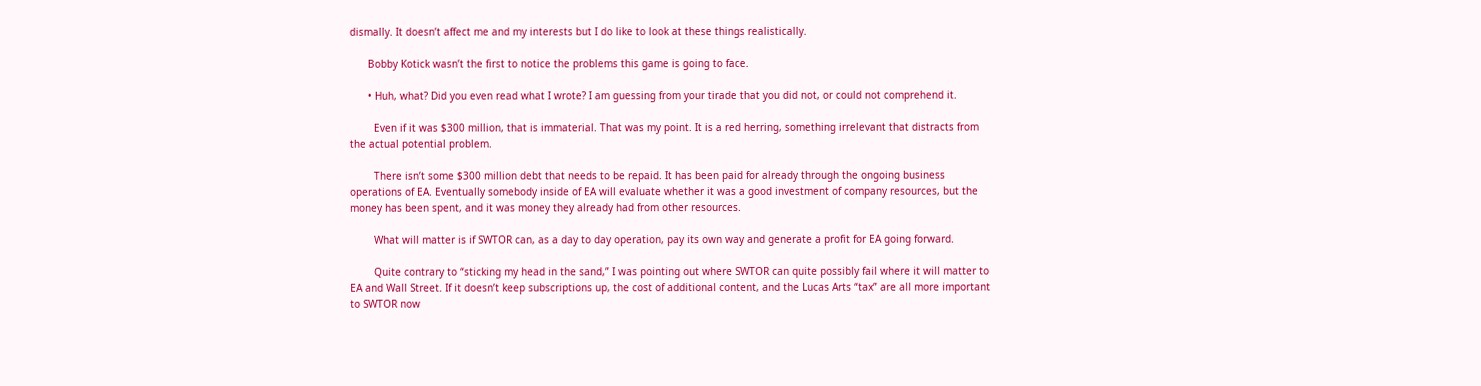dismally. It doesn’t affect me and my interests but I do like to look at these things realistically.

      Bobby Kotick wasn’t the first to notice the problems this game is going to face.

      • Huh, what? Did you even read what I wrote? I am guessing from your tirade that you did not, or could not comprehend it.

        Even if it was $300 million, that is immaterial. That was my point. It is a red herring, something irrelevant that distracts from the actual potential problem.

        There isn’t some $300 million debt that needs to be repaid. It has been paid for already through the ongoing business operations of EA. Eventually somebody inside of EA will evaluate whether it was a good investment of company resources, but the money has been spent, and it was money they already had from other resources.

        What will matter is if SWTOR can, as a day to day operation, pay its own way and generate a profit for EA going forward.

        Quite contrary to “sticking my head in the sand,” I was pointing out where SWTOR can quite possibly fail where it will matter to EA and Wall Street. If it doesn’t keep subscriptions up, the cost of additional content, and the Lucas Arts “tax” are all more important to SWTOR now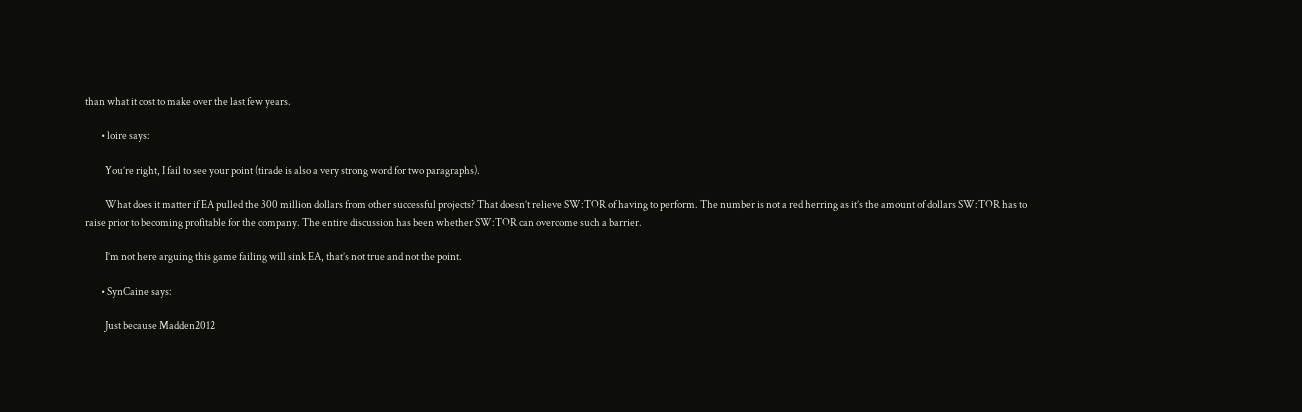than what it cost to make over the last few years.

        • loire says:

          You’re right, I fail to see your point (tirade is also a very strong word for two paragraphs).

          What does it matter if EA pulled the 300 million dollars from other successful projects? That doesn’t relieve SW:TOR of having to perform. The number is not a red herring as it’s the amount of dollars SW:TOR has to raise prior to becoming profitable for the company. The entire discussion has been whether SW:TOR can overcome such a barrier.

          I’m not here arguing this game failing will sink EA, that’s not true and not the point.

        • SynCaine says:

          Just because Madden2012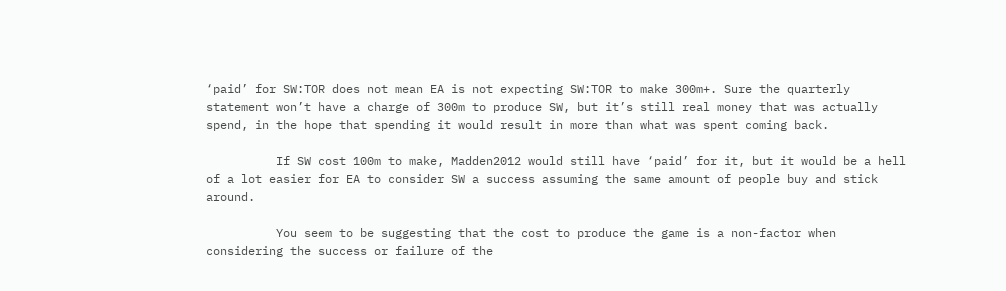‘paid’ for SW:TOR does not mean EA is not expecting SW:TOR to make 300m+. Sure the quarterly statement won’t have a charge of 300m to produce SW, but it’s still real money that was actually spend, in the hope that spending it would result in more than what was spent coming back.

          If SW cost 100m to make, Madden2012 would still have ‘paid’ for it, but it would be a hell of a lot easier for EA to consider SW a success assuming the same amount of people buy and stick around.

          You seem to be suggesting that the cost to produce the game is a non-factor when considering the success or failure of the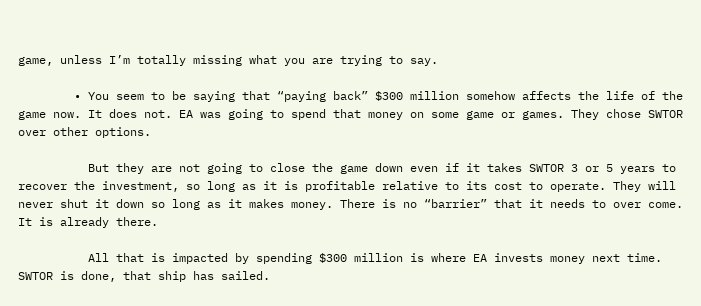game, unless I’m totally missing what you are trying to say.

        • You seem to be saying that “paying back” $300 million somehow affects the life of the game now. It does not. EA was going to spend that money on some game or games. They chose SWTOR over other options.

          But they are not going to close the game down even if it takes SWTOR 3 or 5 years to recover the investment, so long as it is profitable relative to its cost to operate. They will never shut it down so long as it makes money. There is no “barrier” that it needs to over come. It is already there.

          All that is impacted by spending $300 million is where EA invests money next time. SWTOR is done, that ship has sailed.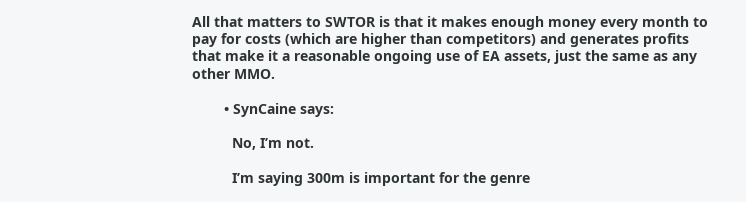All that matters to SWTOR is that it makes enough money every month to pay for costs (which are higher than competitors) and generates profits that make it a reasonable ongoing use of EA assets, just the same as any other MMO.

        • SynCaine says:

          No, I’m not.

          I’m saying 300m is important for the genre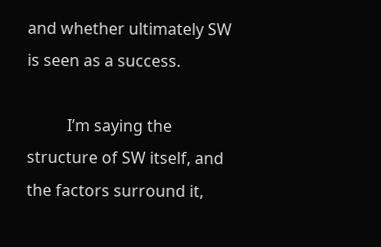and whether ultimately SW is seen as a success.

          I’m saying the structure of SW itself, and the factors surround it,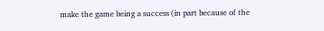make the game being a success (in part because of the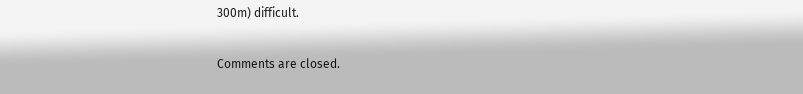300m) difficult.

Comments are closed.